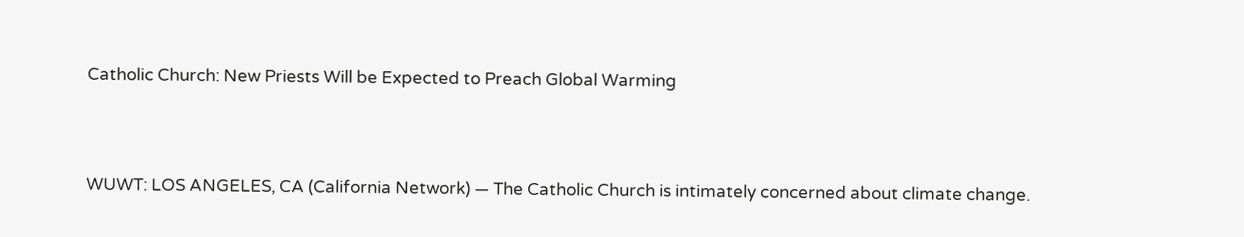Catholic Church: New Priests Will be Expected to Preach Global Warming



WUWT: LOS ANGELES, CA (California Network) — The Catholic Church is intimately concerned about climate change.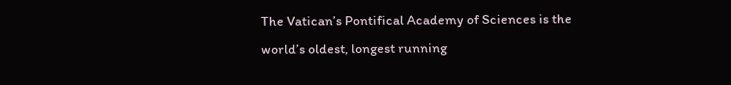The Vatican’s Pontifical Academy of Sciences is the world’s oldest, longest running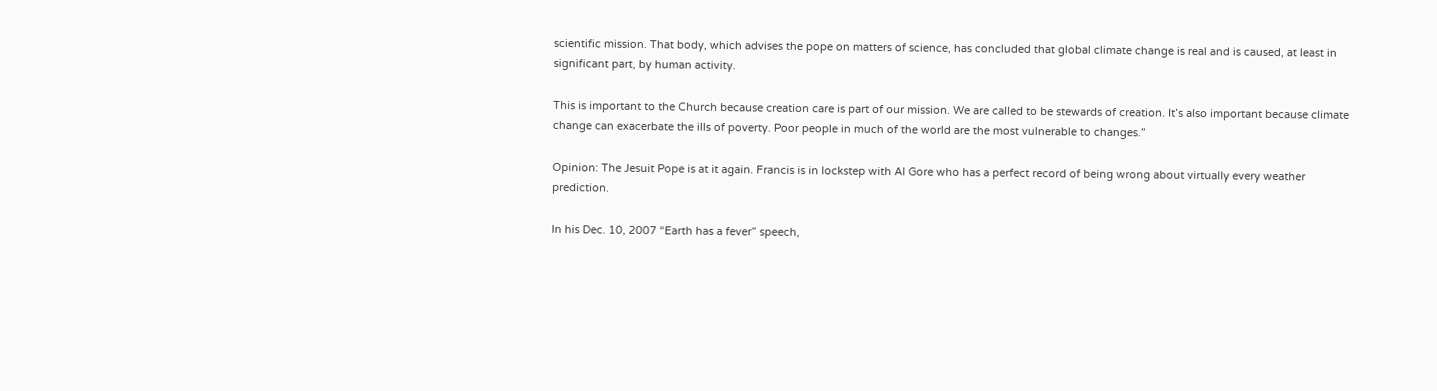scientific mission. That body, which advises the pope on matters of science, has concluded that global climate change is real and is caused, at least in significant part, by human activity.

This is important to the Church because creation care is part of our mission. We are called to be stewards of creation. It’s also important because climate change can exacerbate the ills of poverty. Poor people in much of the world are the most vulnerable to changes.”

Opinion: The Jesuit Pope is at it again. Francis is in lockstep with Al Gore who has a perfect record of being wrong about virtually every weather prediction.

In his Dec. 10, 2007 “Earth has a fever” speech,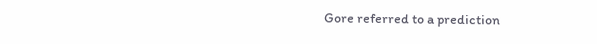Gore referred to a prediction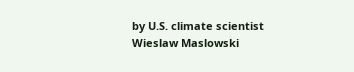by U.S. climate scientist Wieslaw Maslowski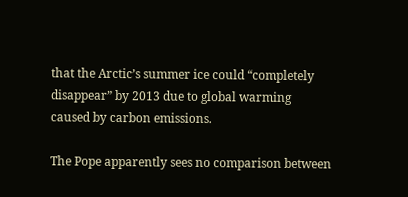that the Arctic’s summer ice could “completely disappear” by 2013 due to global warming caused by carbon emissions.

The Pope apparently sees no comparison between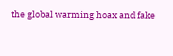the global warming hoax and fake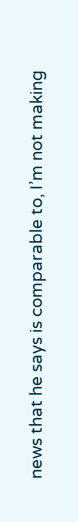news that he says is comparable to, I’m not making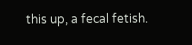this up, a fecal fetish.